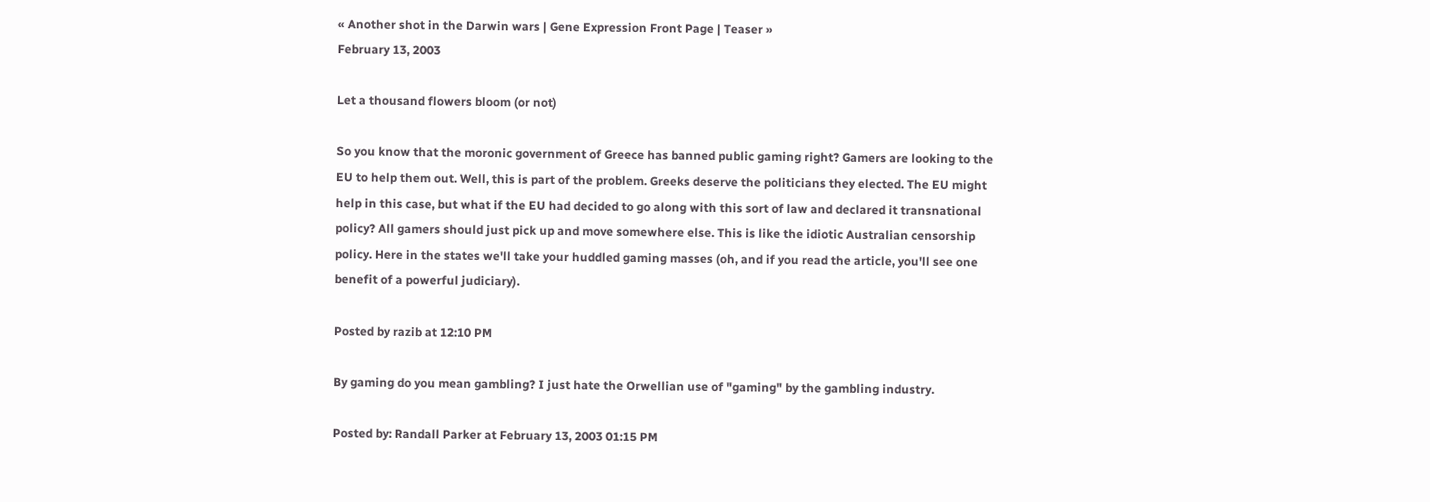« Another shot in the Darwin wars | Gene Expression Front Page | Teaser »
February 13, 2003

Let a thousand flowers bloom (or not)

So you know that the moronic government of Greece has banned public gaming right? Gamers are looking to the EU to help them out. Well, this is part of the problem. Greeks deserve the politicians they elected. The EU might help in this case, but what if the EU had decided to go along with this sort of law and declared it transnational policy? All gamers should just pick up and move somewhere else. This is like the idiotic Australian censorship policy. Here in the states we'll take your huddled gaming masses (oh, and if you read the article, you'll see one benefit of a powerful judiciary).

Posted by razib at 12:10 PM

By gaming do you mean gambling? I just hate the Orwellian use of "gaming" by the gambling industry.

Posted by: Randall Parker at February 13, 2003 01:15 PM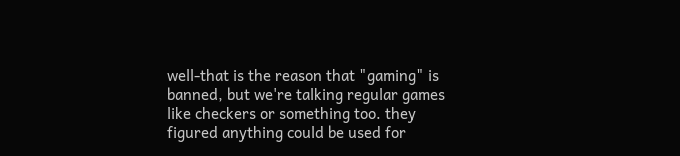well-that is the reason that "gaming" is banned, but we're talking regular games like checkers or something too. they figured anything could be used for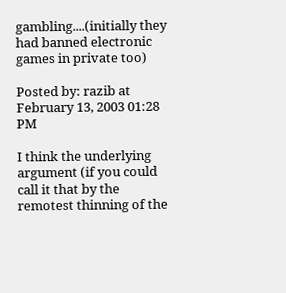gambling....(initially they had banned electronic games in private too)

Posted by: razib at February 13, 2003 01:28 PM

I think the underlying argument (if you could call it that by the remotest thinning of the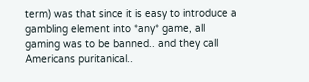term) was that since it is easy to introduce a gambling element into *any* game, all gaming was to be banned.. and they call Americans puritanical..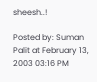sheesh..!

Posted by: Suman Palit at February 13, 2003 03:16 PM